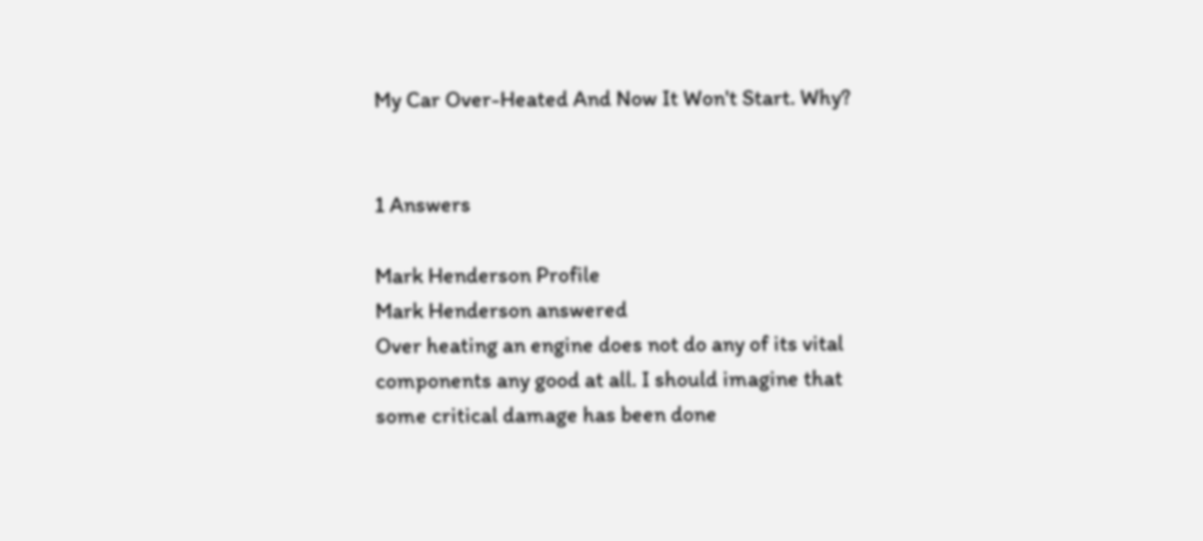My Car Over-Heated And Now It Won't Start. Why?


1 Answers

Mark Henderson Profile
Mark Henderson answered
Over heating an engine does not do any of its vital components any good at all. I should imagine that some critical damage has been done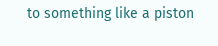to something like a piston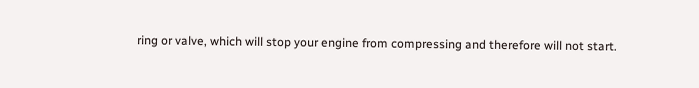ring or valve, which will stop your engine from compressing and therefore will not start.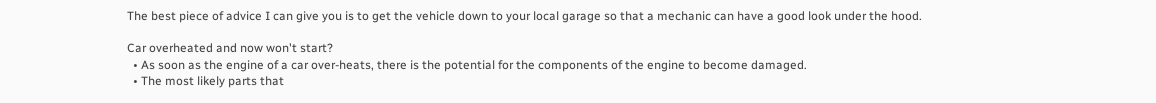The best piece of advice I can give you is to get the vehicle down to your local garage so that a mechanic can have a good look under the hood.

Car overheated and now won't start?
  • As soon as the engine of a car over-heats, there is the potential for the components of the engine to become damaged.
  • The most likely parts that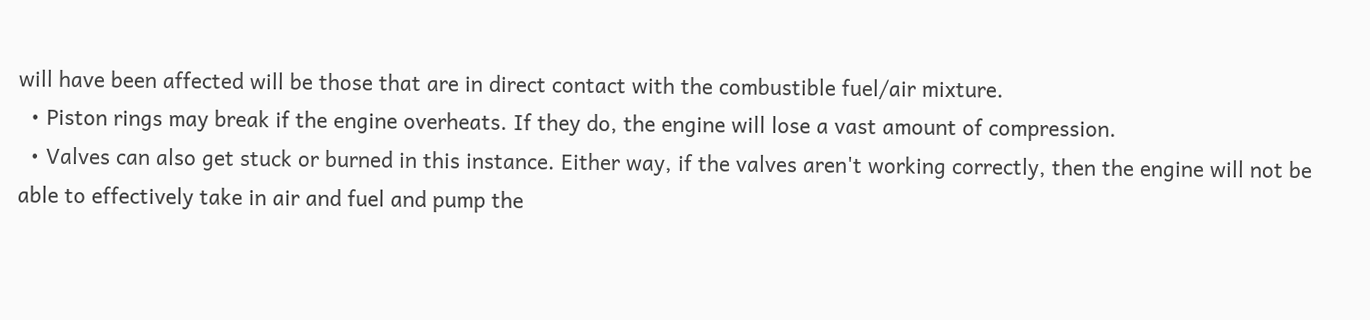will have been affected will be those that are in direct contact with the combustible fuel/air mixture.
  • Piston rings may break if the engine overheats. If they do, the engine will lose a vast amount of compression.
  • Valves can also get stuck or burned in this instance. Either way, if the valves aren't working correctly, then the engine will not be able to effectively take in air and fuel and pump the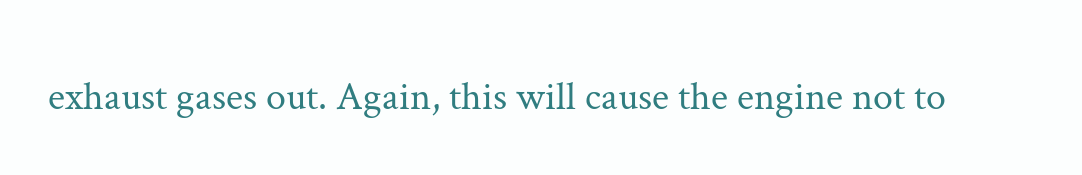exhaust gases out. Again, this will cause the engine not to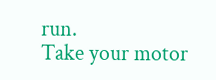run.
Take your motor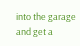into the garage and get a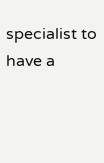specialist to have a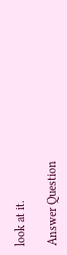look at it.

Answer Question